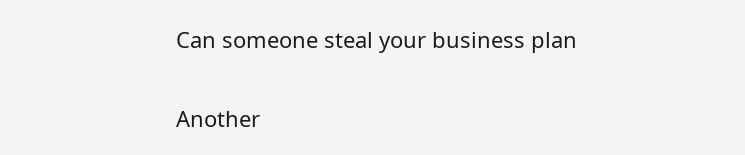Can someone steal your business plan

Another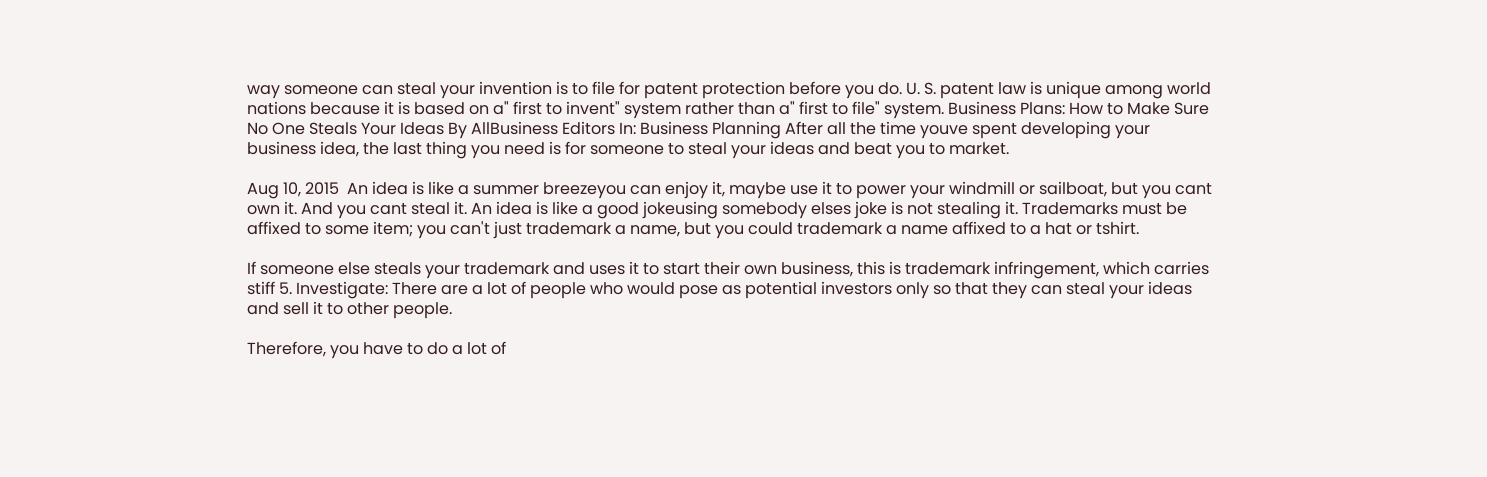way someone can steal your invention is to file for patent protection before you do. U. S. patent law is unique among world nations because it is based on a" first to invent" system rather than a" first to file" system. Business Plans: How to Make Sure No One Steals Your Ideas By AllBusiness Editors In: Business Planning After all the time youve spent developing your business idea, the last thing you need is for someone to steal your ideas and beat you to market.

Aug 10, 2015  An idea is like a summer breezeyou can enjoy it, maybe use it to power your windmill or sailboat, but you cant own it. And you cant steal it. An idea is like a good jokeusing somebody elses joke is not stealing it. Trademarks must be affixed to some item; you can't just trademark a name, but you could trademark a name affixed to a hat or tshirt.

If someone else steals your trademark and uses it to start their own business, this is trademark infringement, which carries stiff 5. Investigate: There are a lot of people who would pose as potential investors only so that they can steal your ideas and sell it to other people.

Therefore, you have to do a lot of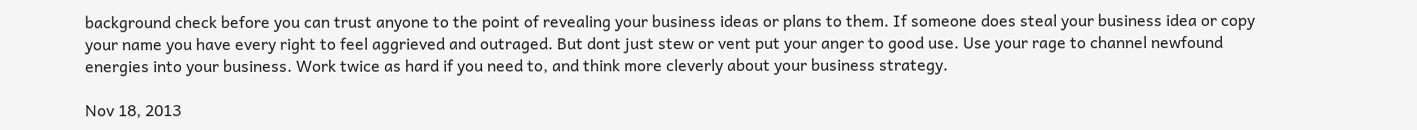background check before you can trust anyone to the point of revealing your business ideas or plans to them. If someone does steal your business idea or copy your name you have every right to feel aggrieved and outraged. But dont just stew or vent put your anger to good use. Use your rage to channel newfound energies into your business. Work twice as hard if you need to, and think more cleverly about your business strategy.

Nov 18, 2013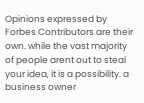Opinions expressed by Forbes Contributors are their own. while the vast majority of people arent out to steal your idea, it is a possibility. a business owner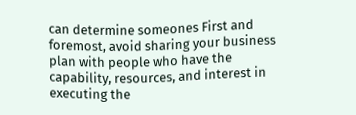can determine someones First and foremost, avoid sharing your business plan with people who have the capability, resources, and interest in executing the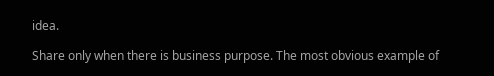idea.

Share only when there is business purpose. The most obvious example of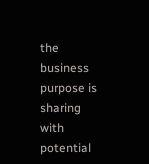the business purpose is sharing with potential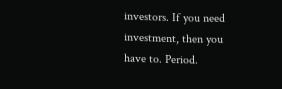investors. If you need investment, then you have to. Period.